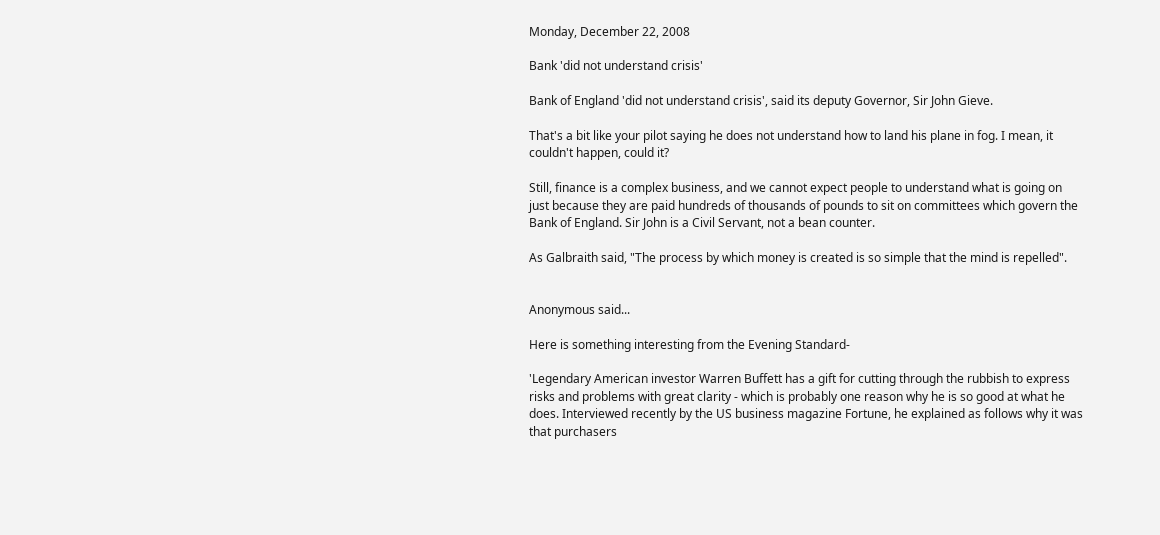Monday, December 22, 2008

Bank 'did not understand crisis'

Bank of England 'did not understand crisis', said its deputy Governor, Sir John Gieve.

That's a bit like your pilot saying he does not understand how to land his plane in fog. I mean, it couldn't happen, could it?

Still, finance is a complex business, and we cannot expect people to understand what is going on just because they are paid hundreds of thousands of pounds to sit on committees which govern the Bank of England. Sir John is a Civil Servant, not a bean counter.

As Galbraith said, "The process by which money is created is so simple that the mind is repelled".


Anonymous said...

Here is something interesting from the Evening Standard-

'Legendary American investor Warren Buffett has a gift for cutting through the rubbish to express risks and problems with great clarity - which is probably one reason why he is so good at what he does. Interviewed recently by the US business magazine Fortune, he explained as follows why it was that purchasers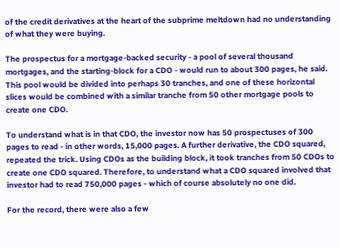of the credit derivatives at the heart of the subprime meltdown had no understanding of what they were buying.

The prospectus for a mortgage-backed security - a pool of several thousand mortgages, and the starting-block for a CDO - would run to about 300 pages, he said. This pool would be divided into perhaps 30 tranches, and one of these horizontal slices would be combined with a similar tranche from 50 other mortgage pools to create one CDO.

To understand what is in that CDO, the investor now has 50 prospectuses of 300 pages to read - in other words, 15,000 pages. A further derivative, the CDO squared, repeated the trick. Using CDOs as the building block, it took tranches from 50 CDOs to create one CDO squared. Therefore, to understand what a CDO squared involved that investor had to read 750,000 pages - which of course absolutely no one did.

For the record, there were also a few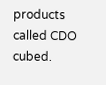products called CDO cubed.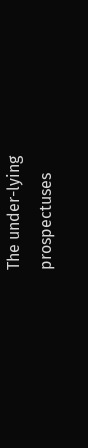The under-lying prospectuses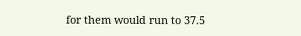for them would run to 37.5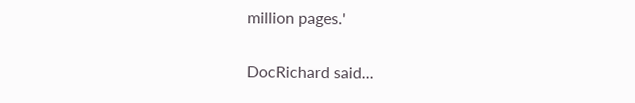million pages.'

DocRichard said...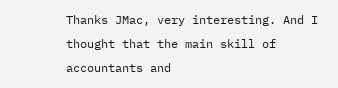Thanks JMac, very interesting. And I thought that the main skill of accountants and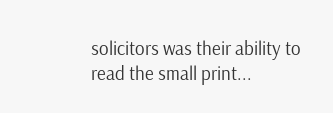solicitors was their ability to read the small print...